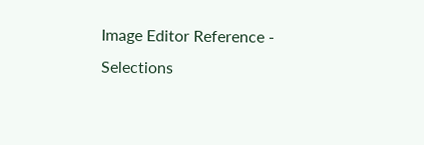Image Editor Reference - Selections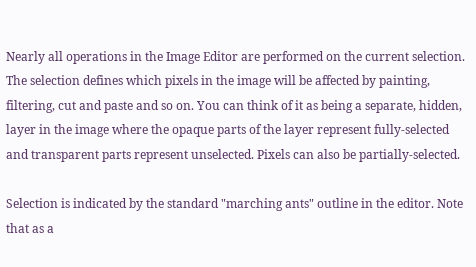Nearly all operations in the Image Editor are performed on the current selection. The selection defines which pixels in the image will be affected by painting, filtering, cut and paste and so on. You can think of it as being a separate, hidden, layer in the image where the opaque parts of the layer represent fully-selected and transparent parts represent unselected. Pixels can also be partially-selected.

Selection is indicated by the standard "marching ants" outline in the editor. Note that as a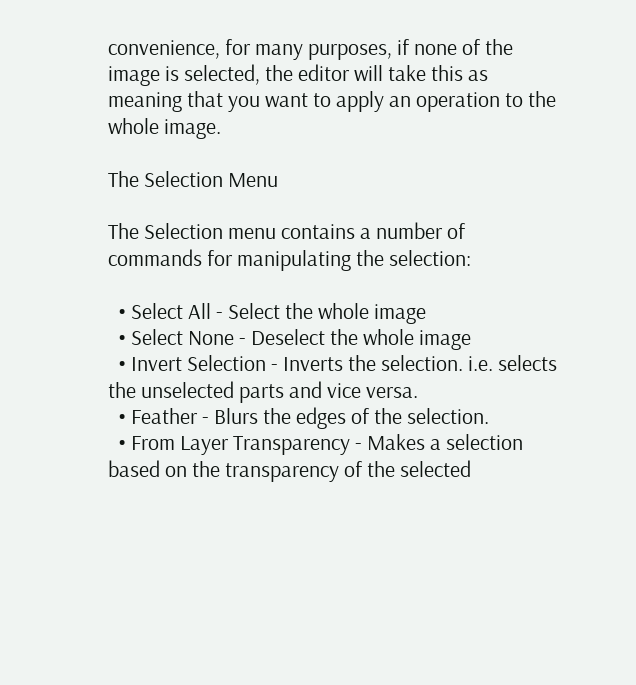convenience, for many purposes, if none of the image is selected, the editor will take this as meaning that you want to apply an operation to the whole image.

The Selection Menu

The Selection menu contains a number of commands for manipulating the selection:

  • Select All - Select the whole image
  • Select None - Deselect the whole image
  • Invert Selection - Inverts the selection. i.e. selects the unselected parts and vice versa.
  • Feather - Blurs the edges of the selection.
  • From Layer Transparency - Makes a selection based on the transparency of the selected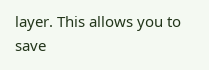layer. This allows you to save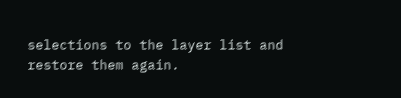selections to the layer list and restore them again.